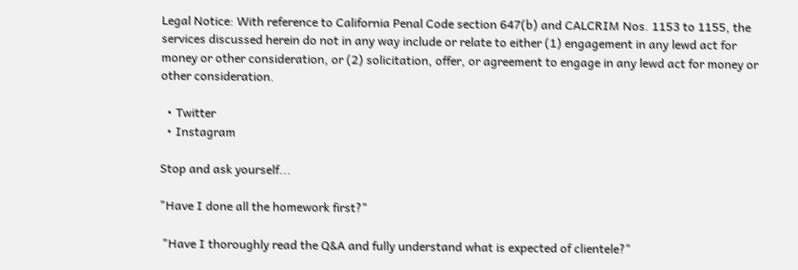Legal Notice: With reference to California Penal Code section 647(b) and CALCRIM Nos. 1153 to 1155, the services discussed herein do not in any way include or relate to either (1) engagement in any lewd act for money or other consideration, or (2) solicitation, offer, or agreement to engage in any lewd act for money or other consideration.

  • Twitter
  • Instagram

Stop and ask yourself...

"Have I done all the homework first?"

 "Have I thoroughly read the Q&A and fully understand what is expected of clientele?"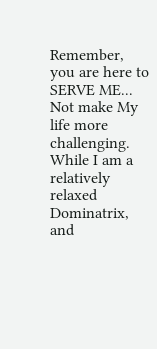Remember, you are here to SERVE ME... Not make My life more challenging. While I am a relatively relaxed Dominatrix, and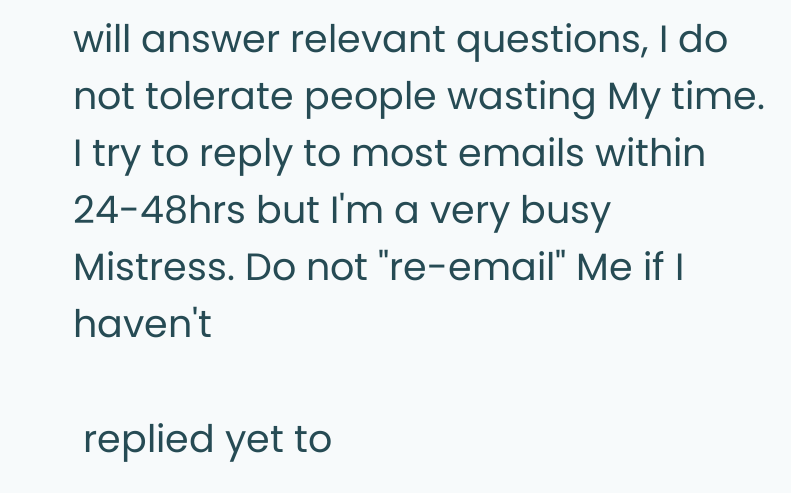will answer relevant questions, I do not tolerate people wasting My time. I try to reply to most emails within 24-48hrs but I'm a very busy Mistress. Do not "re-email" Me if I haven't

 replied yet to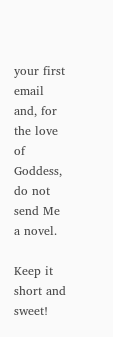your first email and, for the love of Goddess, do not send Me a novel.

Keep it short and sweet!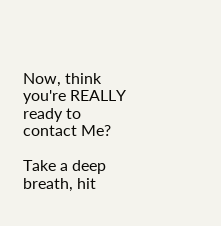Now, think you're REALLY ready to contact Me?

Take a deep breath, hit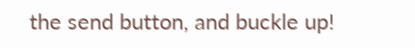the send button, and buckle up!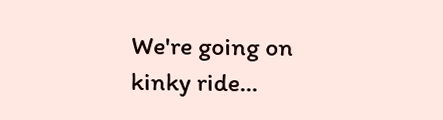We're going on kinky ride...